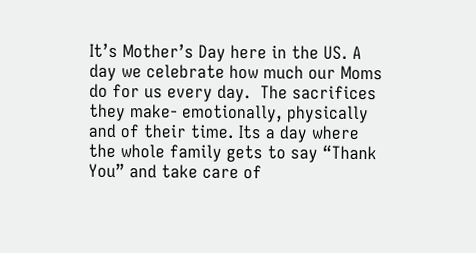It’s Mother’s Day here in the US. A day we celebrate how much our Moms do for us every day.  The sacrifices they make- emotionally, physically and of their time. Its a day where the whole family gets to say “Thank You” and take care of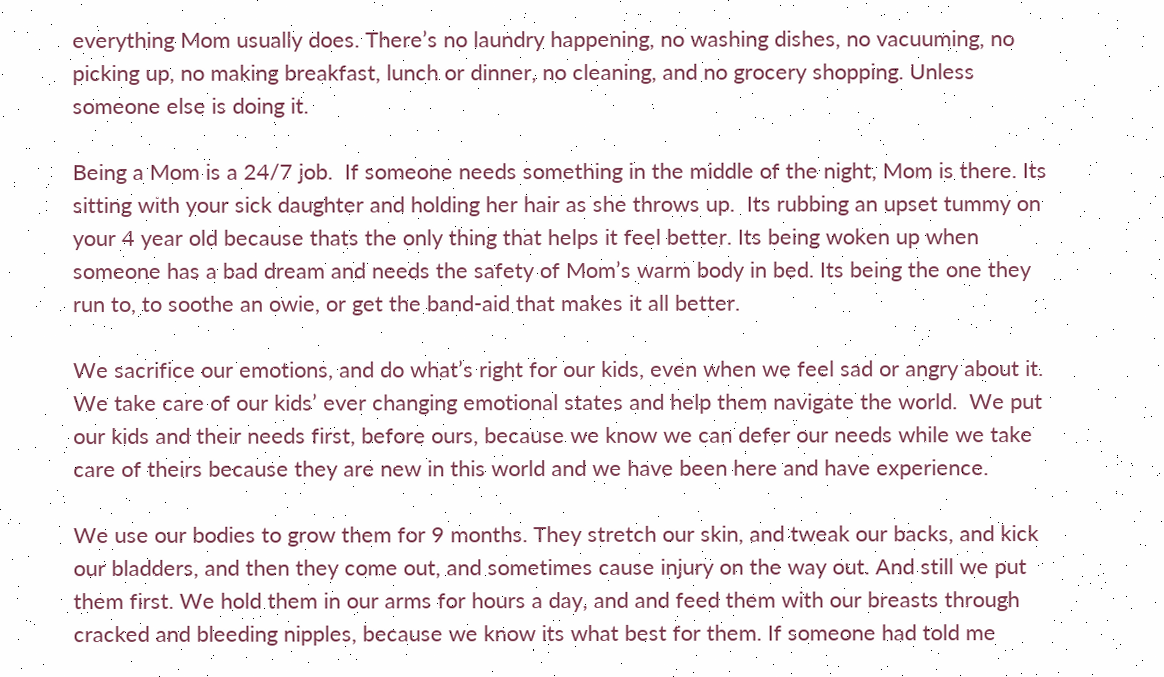everything Mom usually does. There’s no laundry happening, no washing dishes, no vacuuming, no picking up, no making breakfast, lunch or dinner, no cleaning, and no grocery shopping. Unless someone else is doing it.

Being a Mom is a 24/7 job.  If someone needs something in the middle of the night, Mom is there. Its sitting with your sick daughter and holding her hair as she throws up.  Its rubbing an upset tummy on your 4 year old because thats the only thing that helps it feel better. Its being woken up when someone has a bad dream and needs the safety of Mom’s warm body in bed. Its being the one they run to, to soothe an owie, or get the band-aid that makes it all better.

We sacrifice our emotions, and do what’s right for our kids, even when we feel sad or angry about it. We take care of our kids’ ever changing emotional states and help them navigate the world.  We put our kids and their needs first, before ours, because we know we can defer our needs while we take care of theirs because they are new in this world and we have been here and have experience.

We use our bodies to grow them for 9 months. They stretch our skin, and tweak our backs, and kick our bladders, and then they come out, and sometimes cause injury on the way out. And still we put them first. We hold them in our arms for hours a day, and and feed them with our breasts through cracked and bleeding nipples, because we know its what best for them. If someone had told me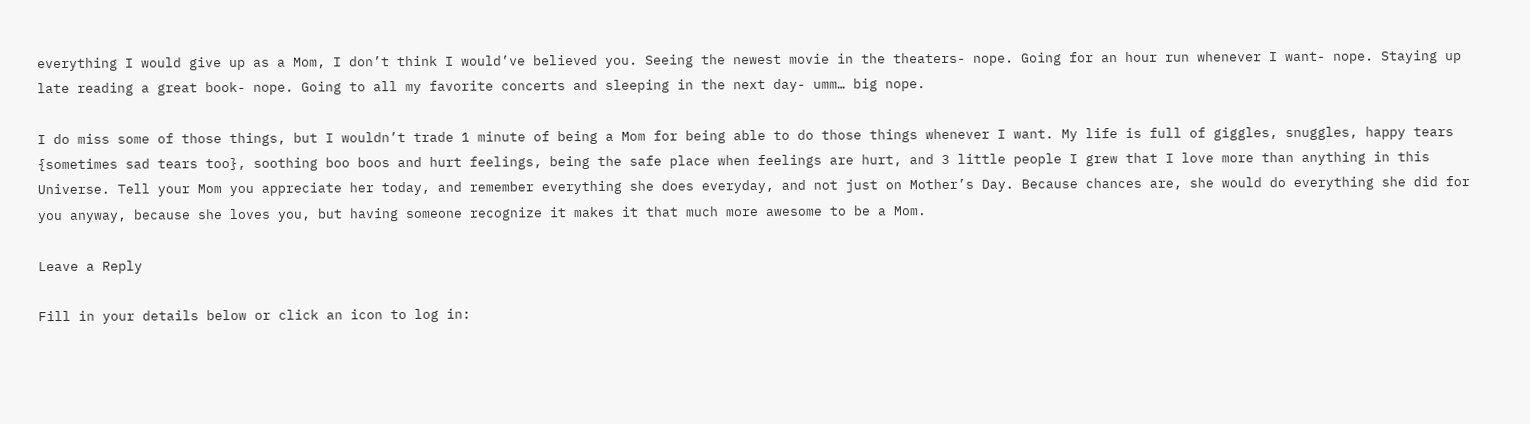everything I would give up as a Mom, I don’t think I would’ve believed you. Seeing the newest movie in the theaters- nope. Going for an hour run whenever I want- nope. Staying up late reading a great book- nope. Going to all my favorite concerts and sleeping in the next day- umm… big nope.

I do miss some of those things, but I wouldn’t trade 1 minute of being a Mom for being able to do those things whenever I want. My life is full of giggles, snuggles, happy tears {sometimes sad tears too}, soothing boo boos and hurt feelings, being the safe place when feelings are hurt, and 3 little people I grew that I love more than anything in this Universe. Tell your Mom you appreciate her today, and remember everything she does everyday, and not just on Mother’s Day. Because chances are, she would do everything she did for you anyway, because she loves you, but having someone recognize it makes it that much more awesome to be a Mom.

Leave a Reply

Fill in your details below or click an icon to log in: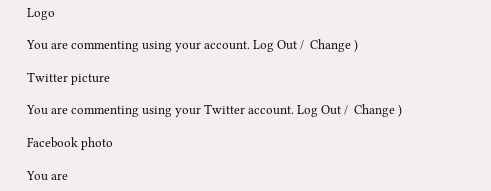Logo

You are commenting using your account. Log Out /  Change )

Twitter picture

You are commenting using your Twitter account. Log Out /  Change )

Facebook photo

You are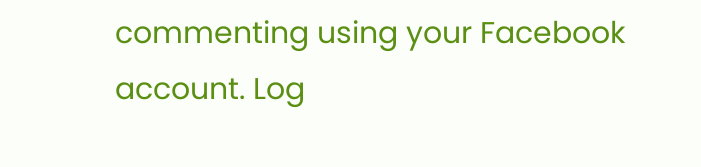commenting using your Facebook account. Log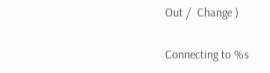Out /  Change )

Connecting to %s